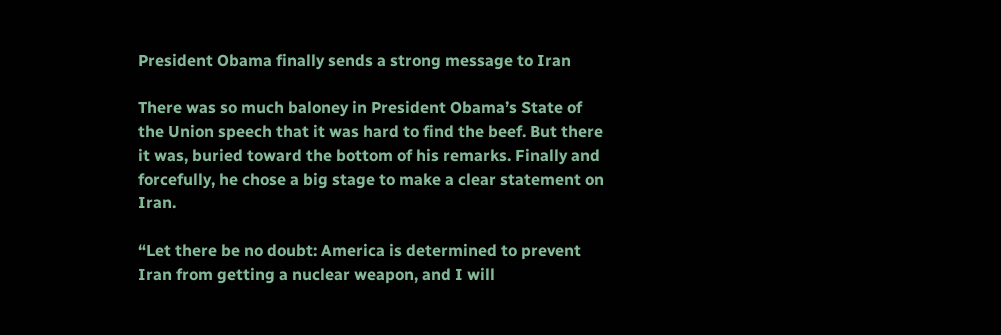President Obama finally sends a strong message to Iran

There was so much baloney in President Obama’s State of the Union speech that it was hard to find the beef. But there it was, buried toward the bottom of his remarks. Finally and forcefully, he chose a big stage to make a clear statement on Iran.

“Let there be no doubt: America is determined to prevent Iran from getting a nuclear weapon, and I will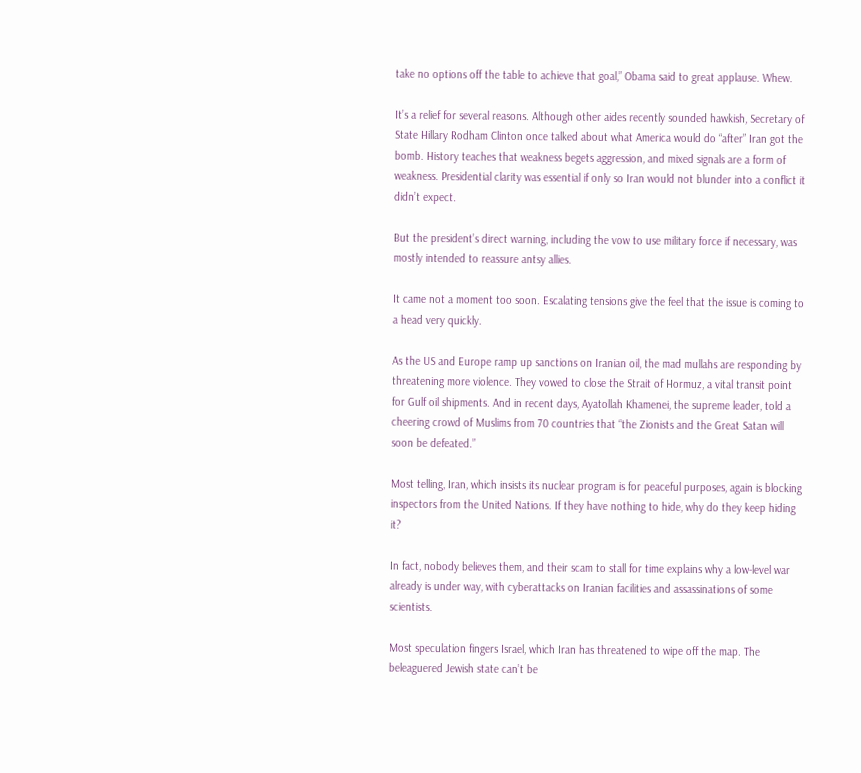take no options off the table to achieve that goal,” Obama said to great applause. Whew.

It’s a relief for several reasons. Although other aides recently sounded hawkish, Secretary of State Hillary Rodham Clinton once talked about what America would do “after” Iran got the bomb. History teaches that weakness begets aggression, and mixed signals are a form of weakness. Presidential clarity was essential if only so Iran would not blunder into a conflict it didn’t expect.

But the president’s direct warning, including the vow to use military force if necessary, was mostly intended to reassure antsy allies.

It came not a moment too soon. Escalating tensions give the feel that the issue is coming to a head very quickly.

As the US and Europe ramp up sanctions on Iranian oil, the mad mullahs are responding by threatening more violence. They vowed to close the Strait of Hormuz, a vital transit point for Gulf oil shipments. And in recent days, Ayatollah Khamenei, the supreme leader, told a cheering crowd of Muslims from 70 countries that “the Zionists and the Great Satan will soon be defeated.”

Most telling, Iran, which insists its nuclear program is for peaceful purposes, again is blocking inspectors from the United Nations. If they have nothing to hide, why do they keep hiding it?

In fact, nobody believes them, and their scam to stall for time explains why a low-level war already is under way, with cyberattacks on Iranian facilities and assassinations of some scientists.

Most speculation fingers Israel, which Iran has threatened to wipe off the map. The beleaguered Jewish state can’t be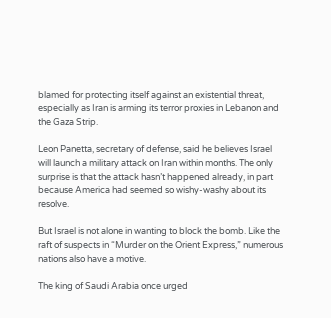blamed for protecting itself against an existential threat, especially as Iran is arming its terror proxies in Lebanon and the Gaza Strip.

Leon Panetta, secretary of defense, said he believes Israel will launch a military attack on Iran within months. The only surprise is that the attack hasn’t happened already, in part because America had seemed so wishy-washy about its resolve.

But Israel is not alone in wanting to block the bomb. Like the raft of suspects in “Murder on the Orient Express,” numerous nations also have a motive.

The king of Saudi Arabia once urged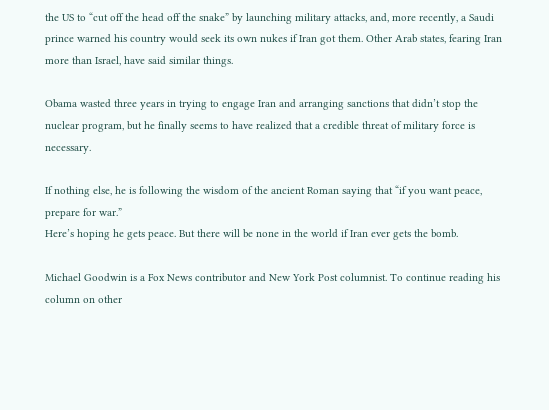the US to “cut off the head off the snake” by launching military attacks, and, more recently, a Saudi prince warned his country would seek its own nukes if Iran got them. Other Arab states, fearing Iran more than Israel, have said similar things.

Obama wasted three years in trying to engage Iran and arranging sanctions that didn’t stop the nuclear program, but he finally seems to have realized that a credible threat of military force is necessary.

If nothing else, he is following the wisdom of the ancient Roman saying that “if you want peace, prepare for war.”
Here’s hoping he gets peace. But there will be none in the world if Iran ever gets the bomb.

Michael Goodwin is a Fox News contributor and New York Post columnist. To continue reading his column on other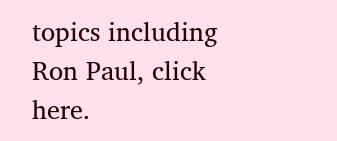topics including Ron Paul, click here.